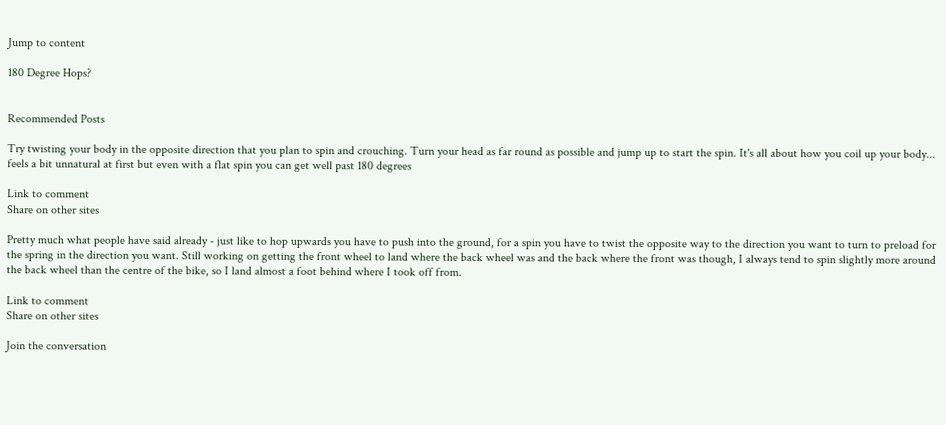Jump to content

180 Degree Hops?


Recommended Posts

Try twisting your body in the opposite direction that you plan to spin and crouching. Turn your head as far round as possible and jump up to start the spin. It's all about how you coil up your body... feels a bit unnatural at first but even with a flat spin you can get well past 180 degrees

Link to comment
Share on other sites

Pretty much what people have said already - just like to hop upwards you have to push into the ground, for a spin you have to twist the opposite way to the direction you want to turn to preload for the spring in the direction you want. Still working on getting the front wheel to land where the back wheel was and the back where the front was though, I always tend to spin slightly more around the back wheel than the centre of the bike, so I land almost a foot behind where I took off from.

Link to comment
Share on other sites

Join the conversation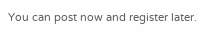You can post now and register later.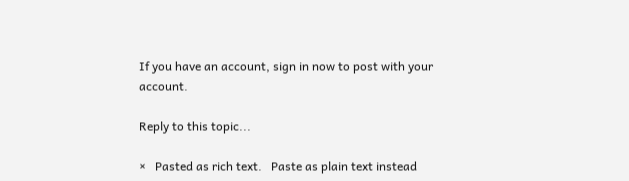If you have an account, sign in now to post with your account.

Reply to this topic...

×   Pasted as rich text.   Paste as plain text instead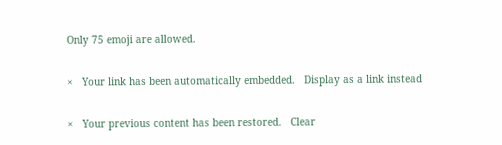Only 75 emoji are allowed.

×   Your link has been automatically embedded.   Display as a link instead

×   Your previous content has been restored.   Clear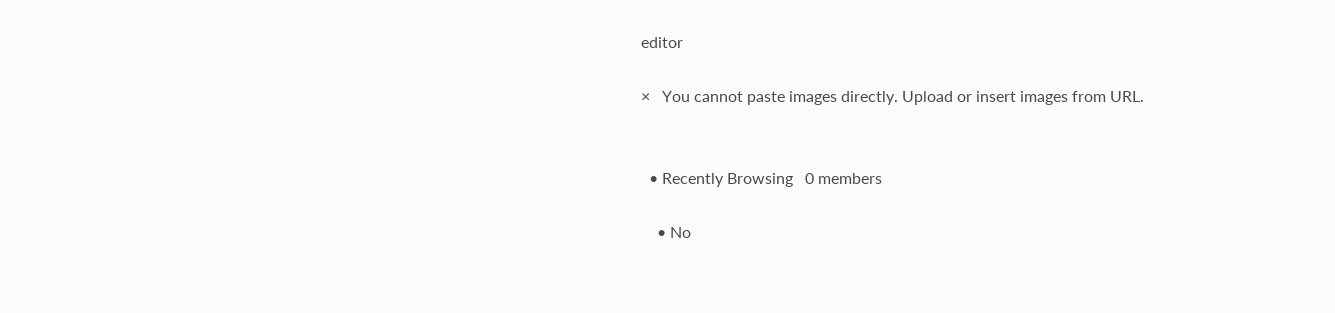editor

×   You cannot paste images directly. Upload or insert images from URL.


  • Recently Browsing   0 members

    • No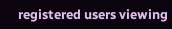registered users viewing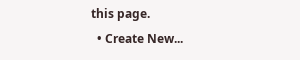this page.
  • Create New...